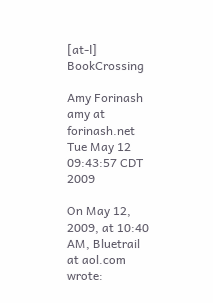[at-l] BookCrossing

Amy Forinash amy at forinash.net
Tue May 12 09:43:57 CDT 2009

On May 12, 2009, at 10:40 AM, Bluetrail at aol.com wrote: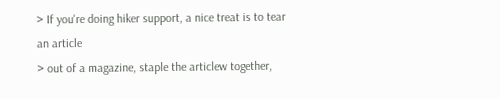> If you're doing hiker support, a nice treat is to tear an article
> out of a magazine, staple the articlew together,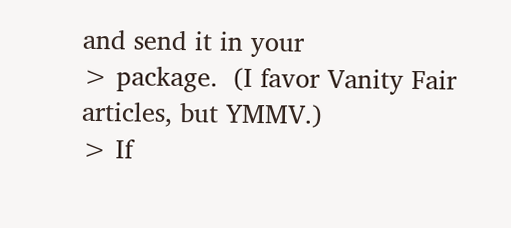and send it in your
> package.  (I favor Vanity Fair articles, but YMMV.)
> If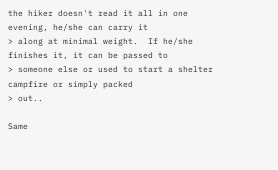the hiker doesn't read it all in one evening, he/she can carry it
> along at minimal weight.  If he/she finishes it, it can be passed to
> someone else or used to start a shelter campfire or simply packed
> out..

Same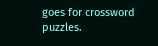goes for crossword puzzles.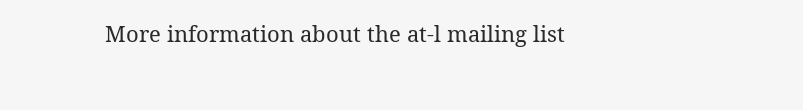More information about the at-l mailing list